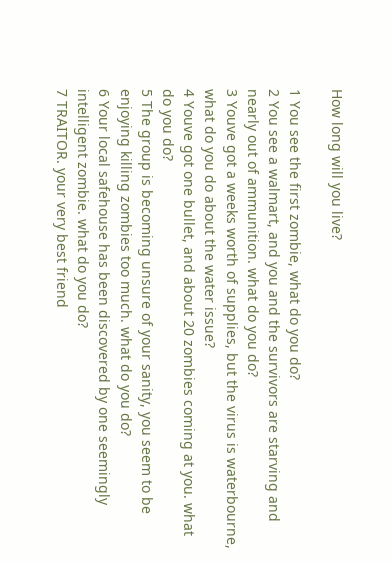How long will you live?

1 You see the first zombie, what do you do?
2 You see a walmart, and you and the survivors are starving and nearly out of ammunition. what do you do?
3 Youve got a weeks worth of supplies, but the virus is waterbourne, what do you do about the water issue?
4 Youve got one bullet, and about 20 zombies coming at you. what do you do?
5 The group is becoming unsure of your sanity, you seem to be enjoying killing zombies too much. what do you do?
6 Your local safehouse has been discovered by one seemingly intelligent zombie. what do you do?
7 TRAITOR. your very best friend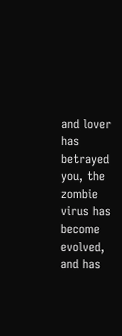and lover has betrayed you, the zombie virus has become evolved, and has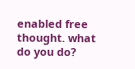enabled free thought. what do you do?